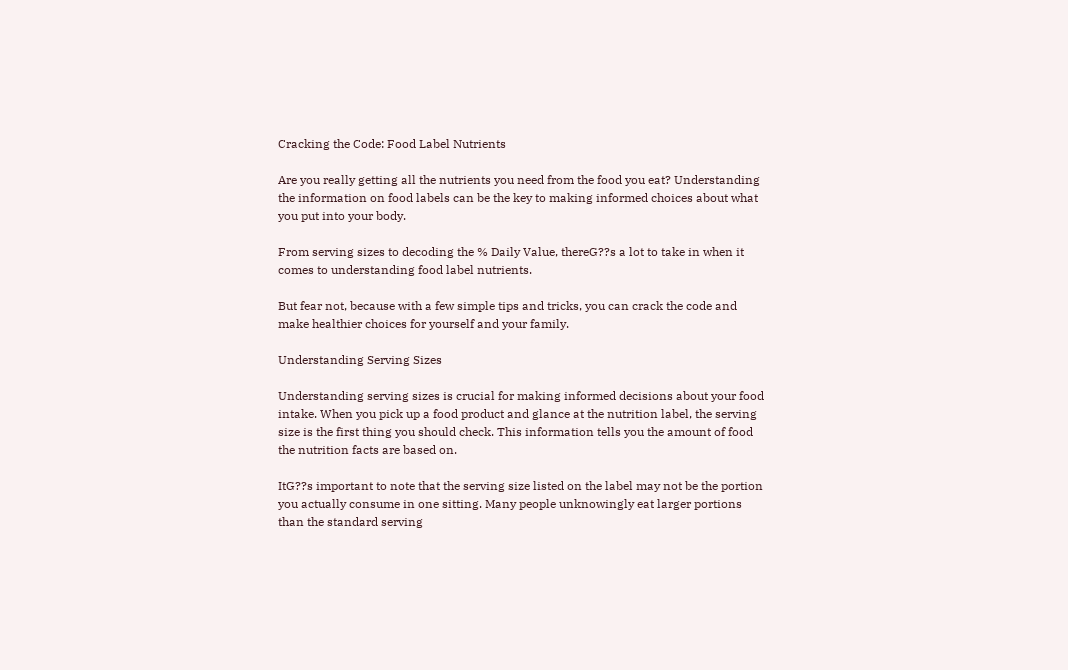Cracking the Code: Food Label Nutrients

Are you really getting all the nutrients you need from the food you eat? Understanding the information on food labels can be the key to making informed choices about what you put into your body.

From serving sizes to decoding the % Daily Value, thereG??s a lot to take in when it comes to understanding food label nutrients.

But fear not, because with a few simple tips and tricks, you can crack the code and make healthier choices for yourself and your family.

Understanding Serving Sizes

Understanding serving sizes is crucial for making informed decisions about your food intake. When you pick up a food product and glance at the nutrition label, the serving size is the first thing you should check. This information tells you the amount of food the nutrition facts are based on.

ItG??s important to note that the serving size listed on the label may not be the portion you actually consume in one sitting. Many people unknowingly eat larger portions than the standard serving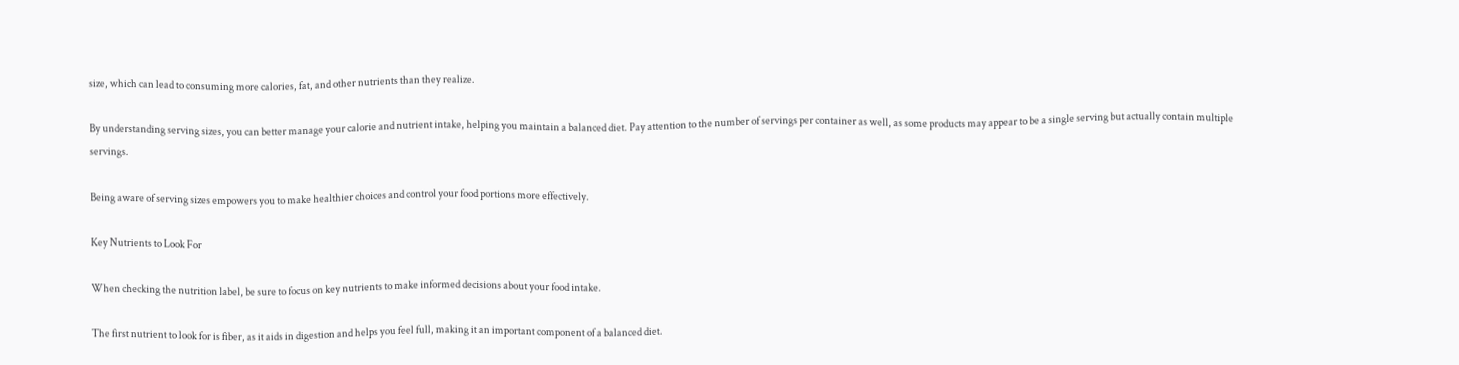size, which can lead to consuming more calories, fat, and other nutrients than they realize.

By understanding serving sizes, you can better manage your calorie and nutrient intake, helping you maintain a balanced diet. Pay attention to the number of servings per container as well, as some products may appear to be a single serving but actually contain multiple servings.

Being aware of serving sizes empowers you to make healthier choices and control your food portions more effectively.

Key Nutrients to Look For

When checking the nutrition label, be sure to focus on key nutrients to make informed decisions about your food intake.

The first nutrient to look for is fiber, as it aids in digestion and helps you feel full, making it an important component of a balanced diet.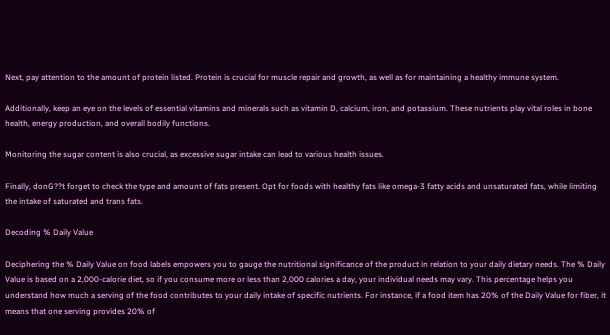Next, pay attention to the amount of protein listed. Protein is crucial for muscle repair and growth, as well as for maintaining a healthy immune system.

Additionally, keep an eye on the levels of essential vitamins and minerals such as vitamin D, calcium, iron, and potassium. These nutrients play vital roles in bone health, energy production, and overall bodily functions.

Monitoring the sugar content is also crucial, as excessive sugar intake can lead to various health issues.

Finally, donG??t forget to check the type and amount of fats present. Opt for foods with healthy fats like omega-3 fatty acids and unsaturated fats, while limiting the intake of saturated and trans fats.

Decoding % Daily Value

Deciphering the % Daily Value on food labels empowers you to gauge the nutritional significance of the product in relation to your daily dietary needs. The % Daily Value is based on a 2,000-calorie diet, so if you consume more or less than 2,000 calories a day, your individual needs may vary. This percentage helps you understand how much a serving of the food contributes to your daily intake of specific nutrients. For instance, if a food item has 20% of the Daily Value for fiber, it means that one serving provides 20% of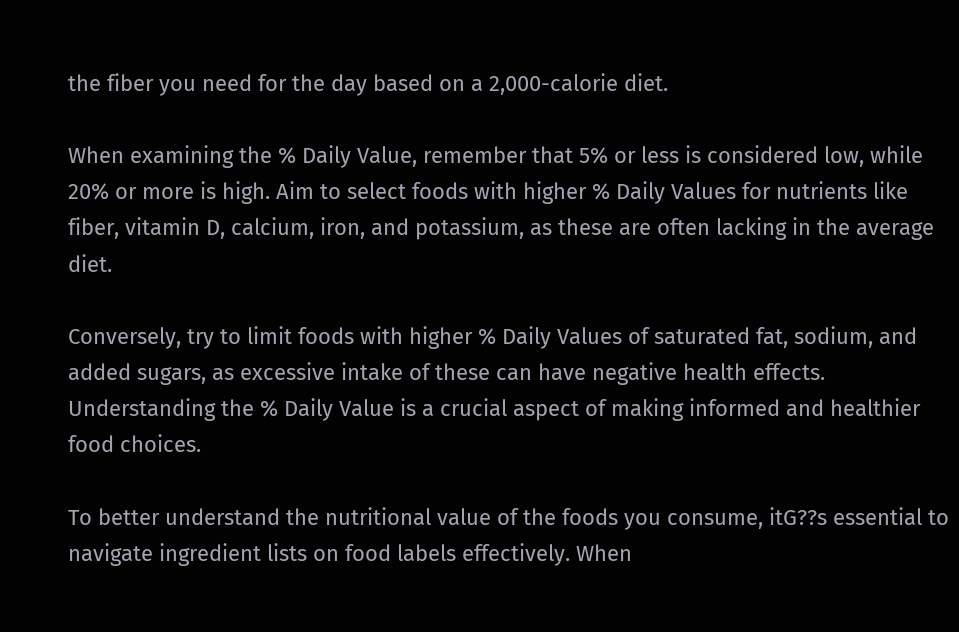the fiber you need for the day based on a 2,000-calorie diet.

When examining the % Daily Value, remember that 5% or less is considered low, while 20% or more is high. Aim to select foods with higher % Daily Values for nutrients like fiber, vitamin D, calcium, iron, and potassium, as these are often lacking in the average diet.

Conversely, try to limit foods with higher % Daily Values of saturated fat, sodium, and added sugars, as excessive intake of these can have negative health effects. Understanding the % Daily Value is a crucial aspect of making informed and healthier food choices.

To better understand the nutritional value of the foods you consume, itG??s essential to navigate ingredient lists on food labels effectively. When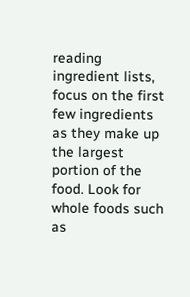reading ingredient lists, focus on the first few ingredients as they make up the largest portion of the food. Look for whole foods such as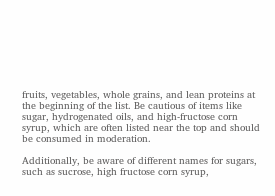fruits, vegetables, whole grains, and lean proteins at the beginning of the list. Be cautious of items like sugar, hydrogenated oils, and high-fructose corn syrup, which are often listed near the top and should be consumed in moderation.

Additionally, be aware of different names for sugars, such as sucrose, high fructose corn syrup,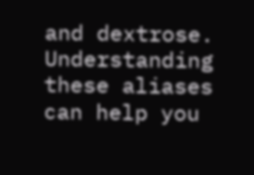and dextrose. Understanding these aliases can help you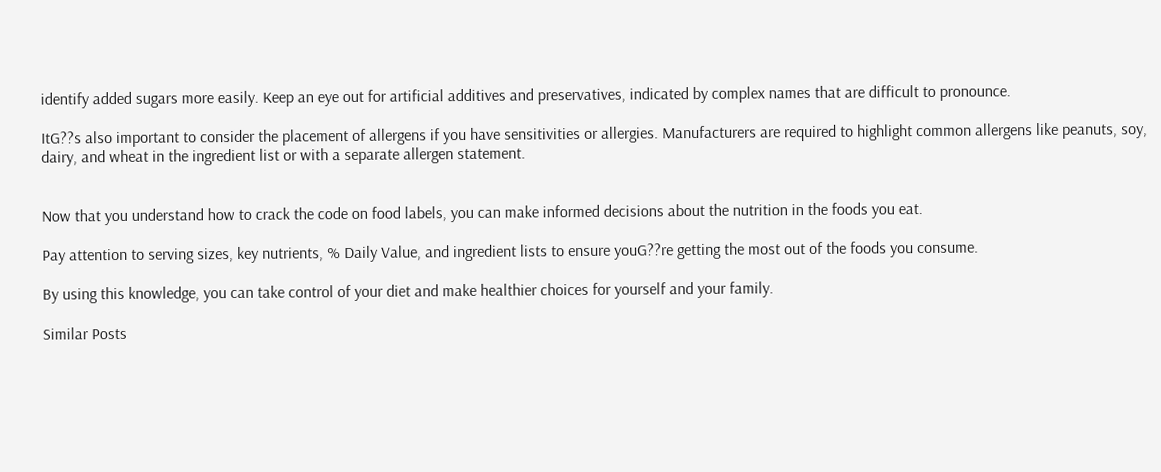identify added sugars more easily. Keep an eye out for artificial additives and preservatives, indicated by complex names that are difficult to pronounce.

ItG??s also important to consider the placement of allergens if you have sensitivities or allergies. Manufacturers are required to highlight common allergens like peanuts, soy, dairy, and wheat in the ingredient list or with a separate allergen statement.


Now that you understand how to crack the code on food labels, you can make informed decisions about the nutrition in the foods you eat.

Pay attention to serving sizes, key nutrients, % Daily Value, and ingredient lists to ensure youG??re getting the most out of the foods you consume.

By using this knowledge, you can take control of your diet and make healthier choices for yourself and your family.

Similar Posts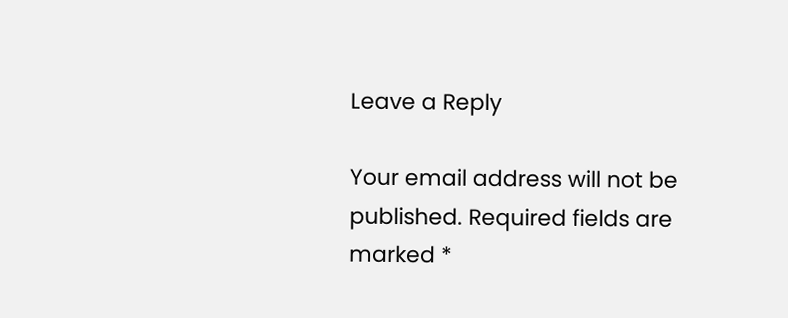Leave a Reply

Your email address will not be published. Required fields are marked *